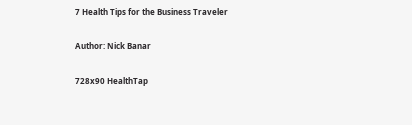7 Health Tips for the Business Traveler

Author: Nick Banar

728x90 HealthTap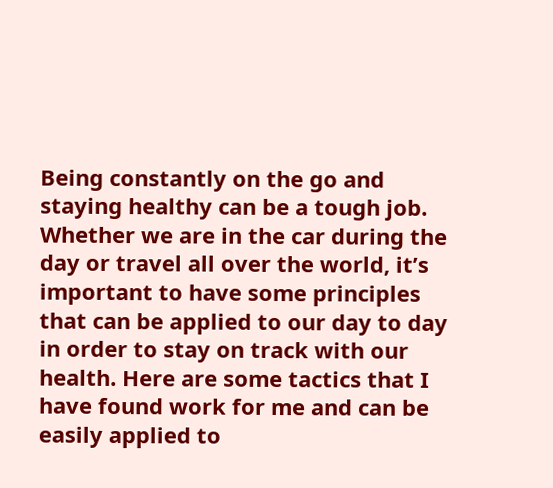Being constantly on the go and staying healthy can be a tough job. Whether we are in the car during the day or travel all over the world, it’s important to have some principles that can be applied to our day to day in order to stay on track with our health. Here are some tactics that I have found work for me and can be easily applied to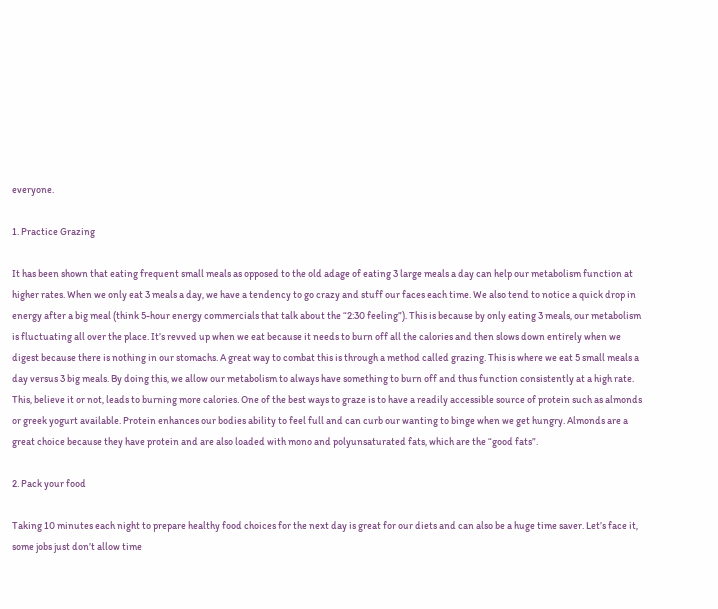everyone.

1. Practice Grazing

It has been shown that eating frequent small meals as opposed to the old adage of eating 3 large meals a day can help our metabolism function at higher rates. When we only eat 3 meals a day, we have a tendency to go crazy and stuff our faces each time. We also tend to notice a quick drop in energy after a big meal (think 5-hour energy commercials that talk about the “2:30 feeling”). This is because by only eating 3 meals, our metabolism is fluctuating all over the place. It’s revved up when we eat because it needs to burn off all the calories and then slows down entirely when we digest because there is nothing in our stomachs. A great way to combat this is through a method called grazing. This is where we eat 5 small meals a day versus 3 big meals. By doing this, we allow our metabolism to always have something to burn off and thus function consistently at a high rate. This, believe it or not, leads to burning more calories. One of the best ways to graze is to have a readily accessible source of protein such as almonds or greek yogurt available. Protein enhances our bodies ability to feel full and can curb our wanting to binge when we get hungry. Almonds are a great choice because they have protein and are also loaded with mono and polyunsaturated fats, which are the “good fats”.

2. Pack your food

Taking 10 minutes each night to prepare healthy food choices for the next day is great for our diets and can also be a huge time saver. Let’s face it, some jobs just don’t allow time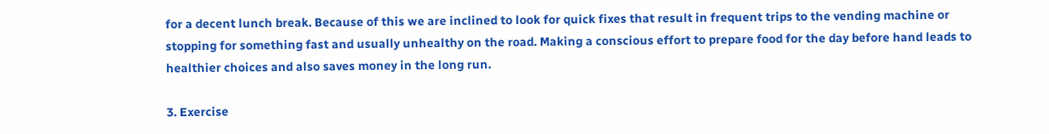for a decent lunch break. Because of this we are inclined to look for quick fixes that result in frequent trips to the vending machine or stopping for something fast and usually unhealthy on the road. Making a conscious effort to prepare food for the day before hand leads to healthier choices and also saves money in the long run.

3. Exercise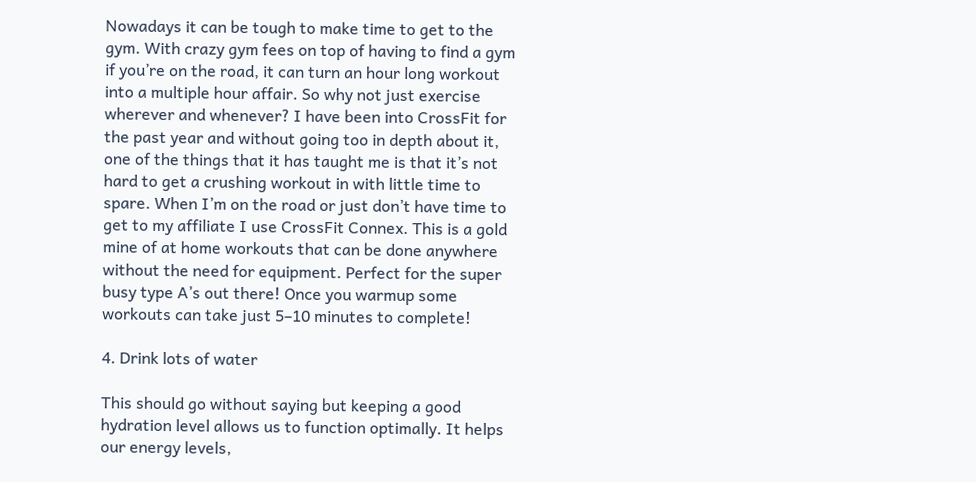Nowadays it can be tough to make time to get to the gym. With crazy gym fees on top of having to find a gym if you’re on the road, it can turn an hour long workout into a multiple hour affair. So why not just exercise wherever and whenever? I have been into CrossFit for the past year and without going too in depth about it, one of the things that it has taught me is that it’s not hard to get a crushing workout in with little time to spare. When I’m on the road or just don’t have time to get to my affiliate I use CrossFit Connex. This is a gold mine of at home workouts that can be done anywhere without the need for equipment. Perfect for the super busy type A’s out there! Once you warmup some workouts can take just 5–10 minutes to complete!

4. Drink lots of water

This should go without saying but keeping a good hydration level allows us to function optimally. It helps our energy levels,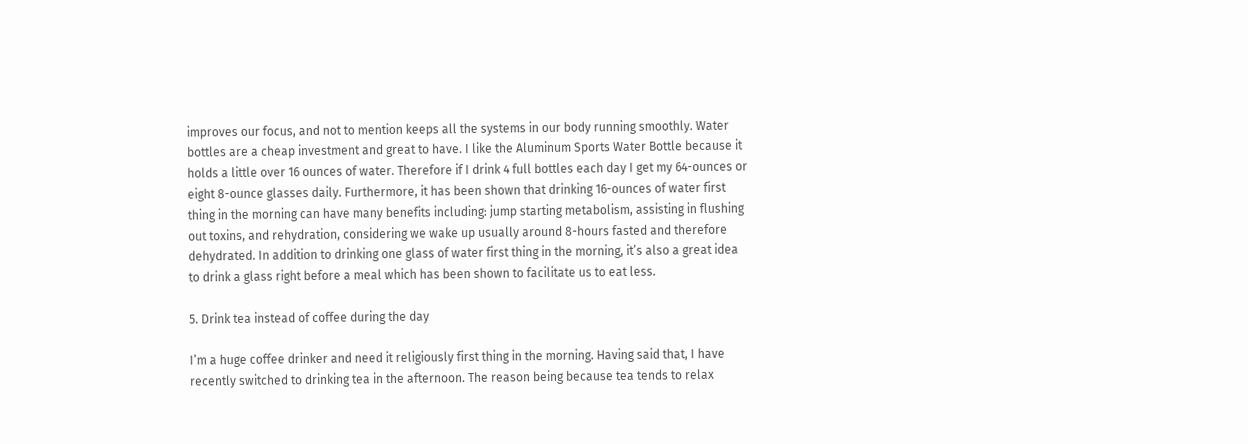improves our focus, and not to mention keeps all the systems in our body running smoothly. Water bottles are a cheap investment and great to have. I like the Aluminum Sports Water Bottle because it holds a little over 16 ounces of water. Therefore if I drink 4 full bottles each day I get my 64-ounces or eight 8-ounce glasses daily. Furthermore, it has been shown that drinking 16-ounces of water first thing in the morning can have many benefits including: jump starting metabolism, assisting in flushing out toxins, and rehydration, considering we wake up usually around 8-hours fasted and therefore dehydrated. In addition to drinking one glass of water first thing in the morning, it’s also a great idea to drink a glass right before a meal which has been shown to facilitate us to eat less.

5. Drink tea instead of coffee during the day

I’m a huge coffee drinker and need it religiously first thing in the morning. Having said that, I have recently switched to drinking tea in the afternoon. The reason being because tea tends to relax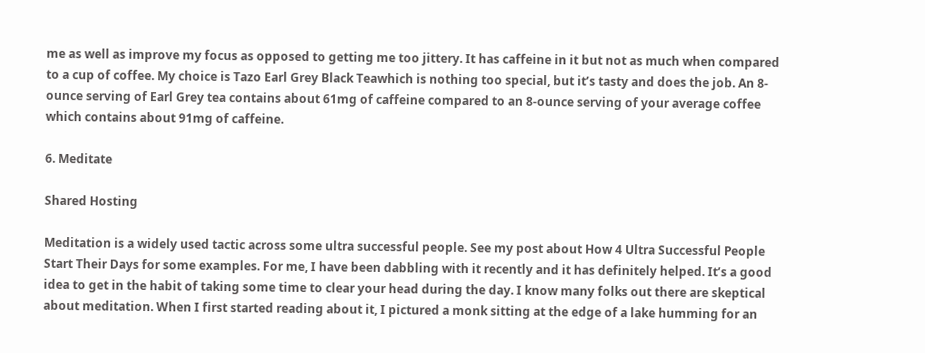me as well as improve my focus as opposed to getting me too jittery. It has caffeine in it but not as much when compared to a cup of coffee. My choice is Tazo Earl Grey Black Teawhich is nothing too special, but it’s tasty and does the job. An 8-ounce serving of Earl Grey tea contains about 61mg of caffeine compared to an 8-ounce serving of your average coffee which contains about 91mg of caffeine.

6. Meditate

Shared Hosting

Meditation is a widely used tactic across some ultra successful people. See my post about How 4 Ultra Successful People Start Their Days for some examples. For me, I have been dabbling with it recently and it has definitely helped. It’s a good idea to get in the habit of taking some time to clear your head during the day. I know many folks out there are skeptical about meditation. When I first started reading about it, I pictured a monk sitting at the edge of a lake humming for an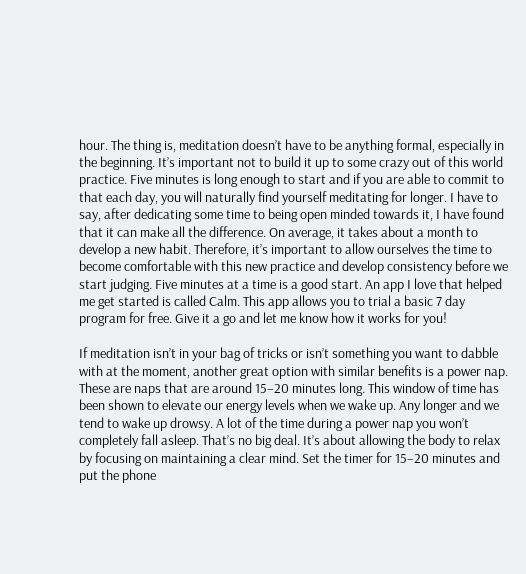hour. The thing is, meditation doesn’t have to be anything formal, especially in the beginning. It’s important not to build it up to some crazy out of this world practice. Five minutes is long enough to start and if you are able to commit to that each day, you will naturally find yourself meditating for longer. I have to say, after dedicating some time to being open minded towards it, I have found that it can make all the difference. On average, it takes about a month to develop a new habit. Therefore, it’s important to allow ourselves the time to become comfortable with this new practice and develop consistency before we start judging. Five minutes at a time is a good start. An app I love that helped me get started is called Calm. This app allows you to trial a basic 7 day program for free. Give it a go and let me know how it works for you!

If meditation isn’t in your bag of tricks or isn’t something you want to dabble with at the moment, another great option with similar benefits is a power nap. These are naps that are around 15–20 minutes long. This window of time has been shown to elevate our energy levels when we wake up. Any longer and we tend to wake up drowsy. A lot of the time during a power nap you won’t completely fall asleep. That’s no big deal. It’s about allowing the body to relax by focusing on maintaining a clear mind. Set the timer for 15–20 minutes and put the phone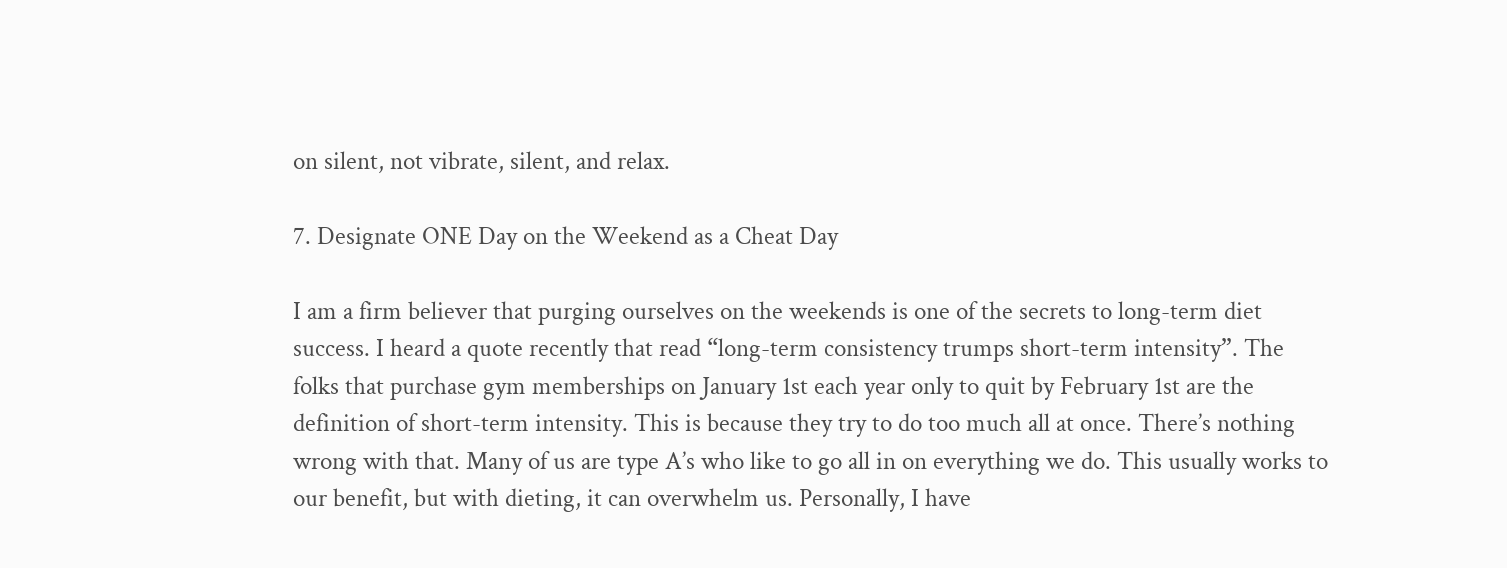on silent, not vibrate, silent, and relax.

7. Designate ONE Day on the Weekend as a Cheat Day

I am a firm believer that purging ourselves on the weekends is one of the secrets to long-term diet success. I heard a quote recently that read “long-term consistency trumps short-term intensity”. The folks that purchase gym memberships on January 1st each year only to quit by February 1st are the definition of short-term intensity. This is because they try to do too much all at once. There’s nothing wrong with that. Many of us are type A’s who like to go all in on everything we do. This usually works to our benefit, but with dieting, it can overwhelm us. Personally, I have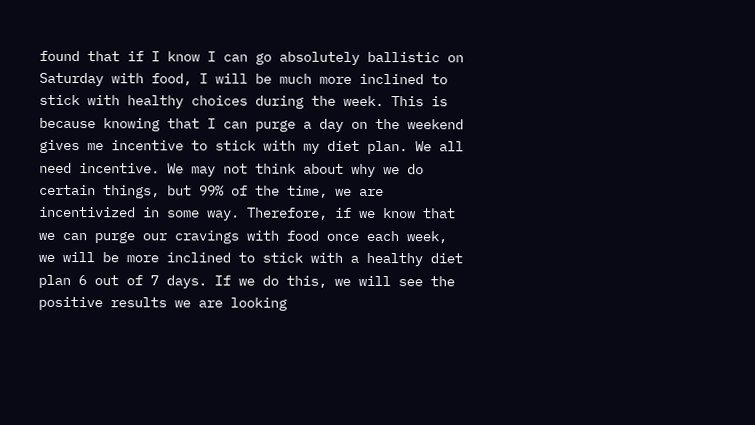found that if I know I can go absolutely ballistic on Saturday with food, I will be much more inclined to stick with healthy choices during the week. This is because knowing that I can purge a day on the weekend gives me incentive to stick with my diet plan. We all need incentive. We may not think about why we do certain things, but 99% of the time, we are incentivized in some way. Therefore, if we know that we can purge our cravings with food once each week, we will be more inclined to stick with a healthy diet plan 6 out of 7 days. If we do this, we will see the positive results we are looking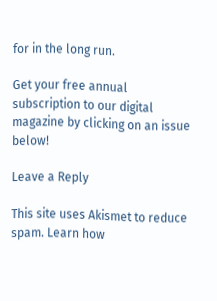for in the long run.

Get your free annual subscription to our digital magazine by clicking on an issue below!

Leave a Reply

This site uses Akismet to reduce spam. Learn how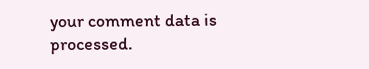your comment data is processed.